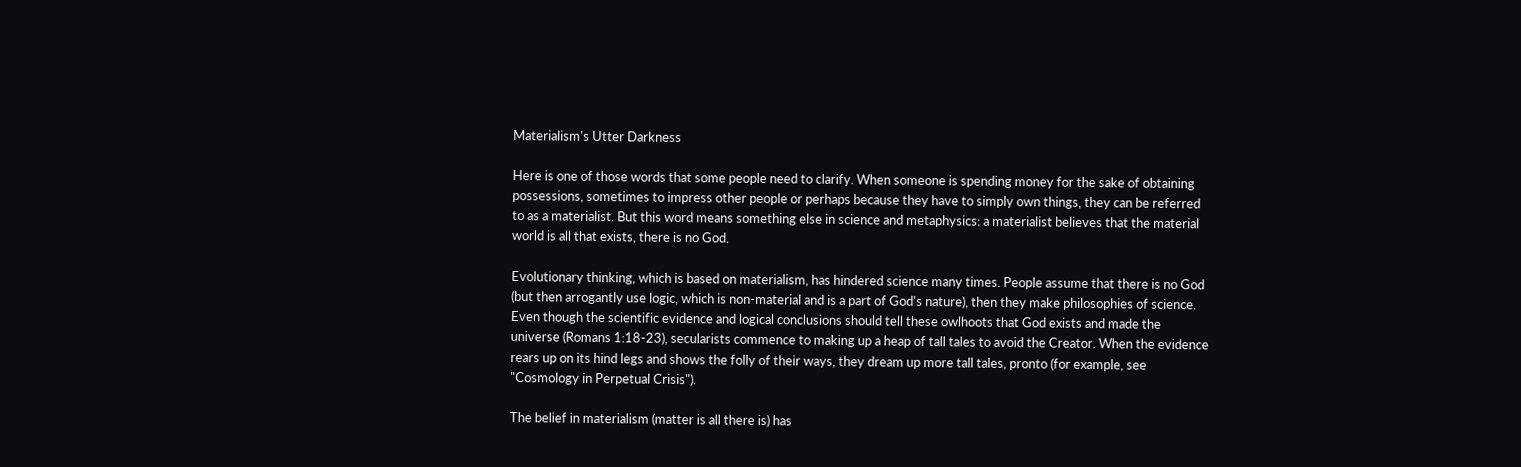Materialism's Utter Darkness

Here is one of those words that some people need to clarify. When someone is spending money for the sake of obtaining possessions, sometimes to impress other people or perhaps because they have to simply own things, they can be referred to as a materialist. But this word means something else in science and metaphysics: a materialist believes that the material world is all that exists, there is no God.

Evolutionary thinking, which is based on materialism, has hindered science many times. People assume that there is no God (but then arrogantly use logic, which is non-material and is a part of God's nature), then they make philosophies of science. Even though the scientific evidence and logical conclusions should tell these owlhoots that God exists and made the universe (Romans 1:18-23), secularists commence to making up a heap of tall tales to avoid the Creator. When the evidence rears up on its hind legs and shows the folly of their ways, they dream up more tall tales, pronto (for example, see "Cosmology in Perpetual Crisis").

The belief in materialism (matter is all there is) has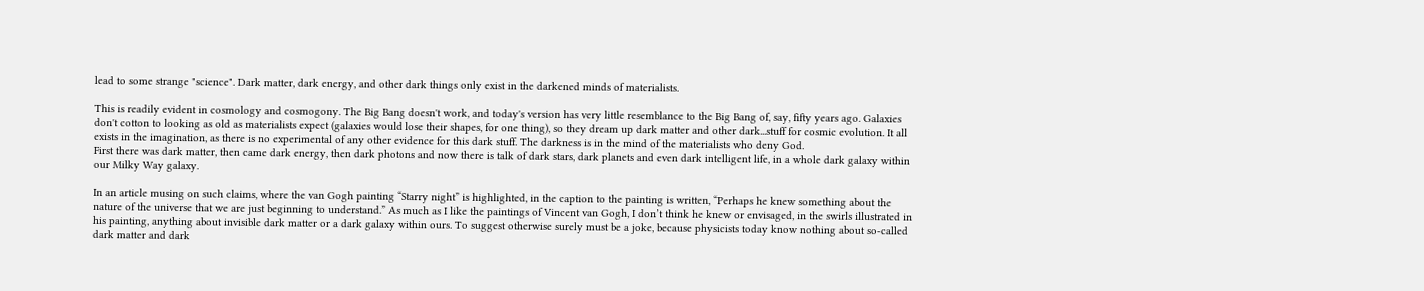lead to some strange "science". Dark matter, dark energy, and other dark things only exist in the darkened minds of materialists.

This is readily evident in cosmology and cosmogony. The Big Bang doesn't work, and today's version has very little resemblance to the Big Bang of, say, fifty years ago. Galaxies don't cotton to looking as old as materialists expect (galaxies would lose their shapes, for one thing), so they dream up dark matter and other dark...stuff for cosmic evolution. It all exists in the imagination, as there is no experimental of any other evidence for this dark stuff. The darkness is in the mind of the materialists who deny God.
First there was dark matter, then came dark energy, then dark photons and now there is talk of dark stars, dark planets and even dark intelligent life, in a whole dark galaxy within our Milky Way galaxy.

In an article musing on such claims, where the van Gogh painting “Starry night” is highlighted, in the caption to the painting is written, “Perhaps he knew something about the nature of the universe that we are just beginning to understand.” As much as I like the paintings of Vincent van Gogh, I don’t think he knew or envisaged, in the swirls illustrated in his painting, anything about invisible dark matter or a dark galaxy within ours. To suggest otherwise surely must be a joke, because physicists today know nothing about so-called dark matter and dark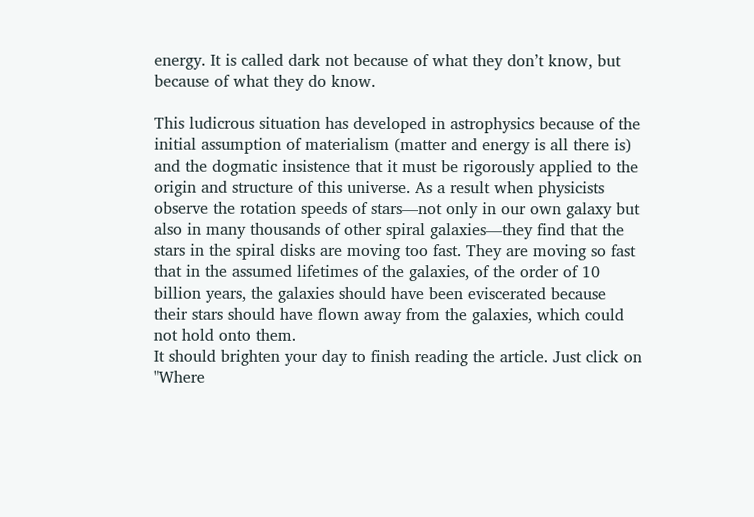energy. It is called dark not because of what they don’t know, but because of what they do know.

This ludicrous situation has developed in astrophysics because of the initial assumption of materialism (matter and energy is all there is) and the dogmatic insistence that it must be rigorously applied to the origin and structure of this universe. As a result when physicists observe the rotation speeds of stars—not only in our own galaxy but also in many thousands of other spiral galaxies—they find that the stars in the spiral disks are moving too fast. They are moving so fast that in the assumed lifetimes of the galaxies, of the order of 10 billion years, the galaxies should have been eviscerated because their stars should have flown away from the galaxies, which could not hold onto them.
It should brighten your day to finish reading the article. Just click on "Where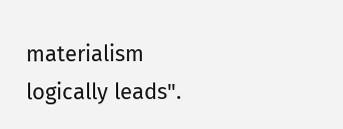materialism logically leads".